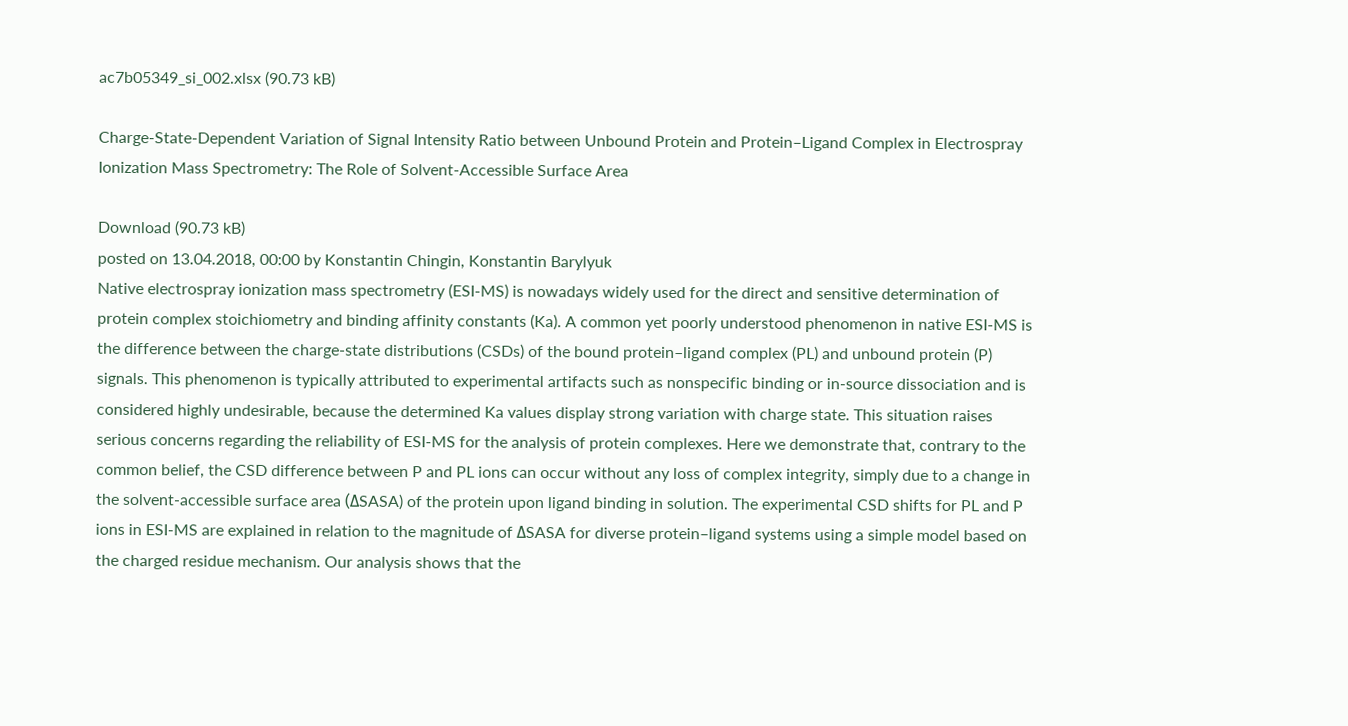ac7b05349_si_002.xlsx (90.73 kB)

Charge-State-Dependent Variation of Signal Intensity Ratio between Unbound Protein and Protein–Ligand Complex in Electrospray Ionization Mass Spectrometry: The Role of Solvent-Accessible Surface Area

Download (90.73 kB)
posted on 13.04.2018, 00:00 by Konstantin Chingin, Konstantin Barylyuk
Native electrospray ionization mass spectrometry (ESI-MS) is nowadays widely used for the direct and sensitive determination of protein complex stoichiometry and binding affinity constants (Ka). A common yet poorly understood phenomenon in native ESI-MS is the difference between the charge-state distributions (CSDs) of the bound protein–ligand complex (PL) and unbound protein (P) signals. This phenomenon is typically attributed to experimental artifacts such as nonspecific binding or in-source dissociation and is considered highly undesirable, because the determined Ka values display strong variation with charge state. This situation raises serious concerns regarding the reliability of ESI-MS for the analysis of protein complexes. Here we demonstrate that, contrary to the common belief, the CSD difference between P and PL ions can occur without any loss of complex integrity, simply due to a change in the solvent-accessible surface area (ΔSASA) of the protein upon ligand binding in solution. The experimental CSD shifts for PL and P ions in ESI-MS are explained in relation to the magnitude of ΔSASA for diverse protein–ligand systems using a simple model based on the charged residue mechanism. Our analysis shows that the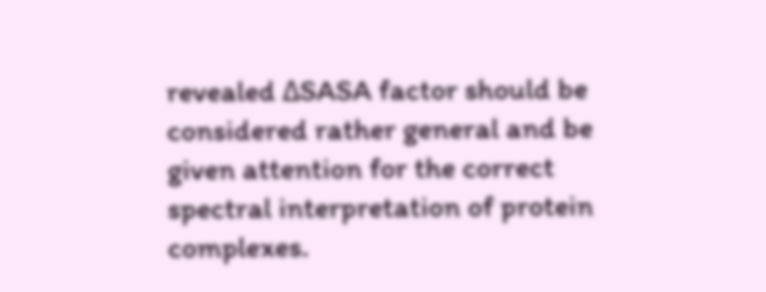revealed ΔSASA factor should be considered rather general and be given attention for the correct spectral interpretation of protein complexes.